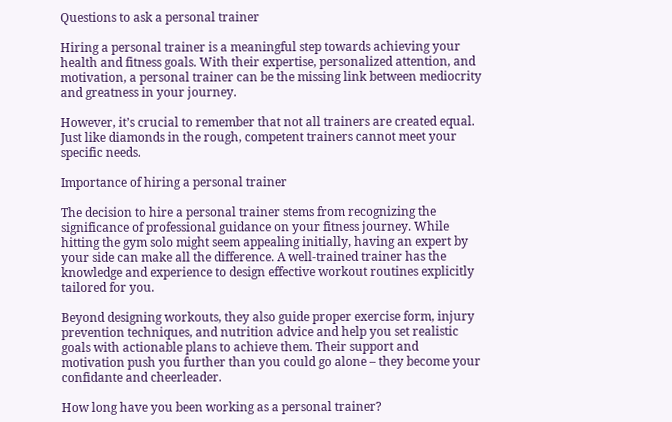Questions to ask a personal trainer

Hiring a personal trainer is a meaningful step towards achieving your health and fitness goals. With their expertise, personalized attention, and motivation, a personal trainer can be the missing link between mediocrity and greatness in your journey.

However, it’s crucial to remember that not all trainers are created equal. Just like diamonds in the rough, competent trainers cannot meet your specific needs.

Importance of hiring a personal trainer

The decision to hire a personal trainer stems from recognizing the significance of professional guidance on your fitness journey. While hitting the gym solo might seem appealing initially, having an expert by your side can make all the difference. A well-trained trainer has the knowledge and experience to design effective workout routines explicitly tailored for you.

Beyond designing workouts, they also guide proper exercise form, injury prevention techniques, and nutrition advice and help you set realistic goals with actionable plans to achieve them. Their support and motivation push you further than you could go alone – they become your confidante and cheerleader.

How long have you been working as a personal trainer?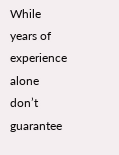While years of experience alone don’t guarantee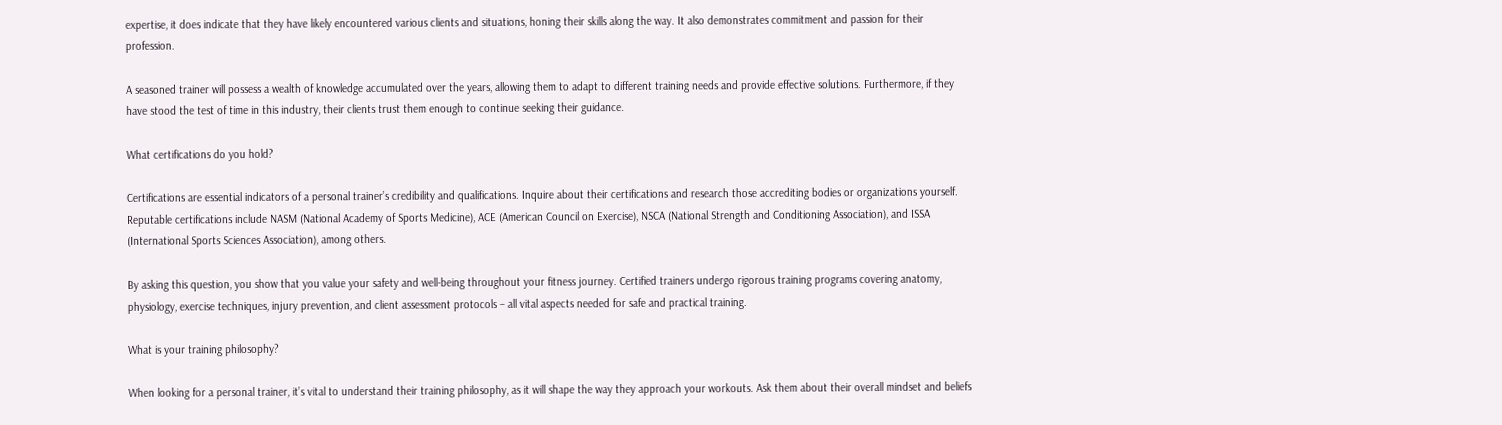expertise, it does indicate that they have likely encountered various clients and situations, honing their skills along the way. It also demonstrates commitment and passion for their profession.

A seasoned trainer will possess a wealth of knowledge accumulated over the years, allowing them to adapt to different training needs and provide effective solutions. Furthermore, if they have stood the test of time in this industry, their clients trust them enough to continue seeking their guidance.

What certifications do you hold?

Certifications are essential indicators of a personal trainer’s credibility and qualifications. Inquire about their certifications and research those accrediting bodies or organizations yourself. Reputable certifications include NASM (National Academy of Sports Medicine), ACE (American Council on Exercise), NSCA (National Strength and Conditioning Association), and ISSA (International Sports Sciences Association), among others.

By asking this question, you show that you value your safety and well-being throughout your fitness journey. Certified trainers undergo rigorous training programs covering anatomy, physiology, exercise techniques, injury prevention, and client assessment protocols – all vital aspects needed for safe and practical training.

What is your training philosophy?

When looking for a personal trainer, it’s vital to understand their training philosophy, as it will shape the way they approach your workouts. Ask them about their overall mindset and beliefs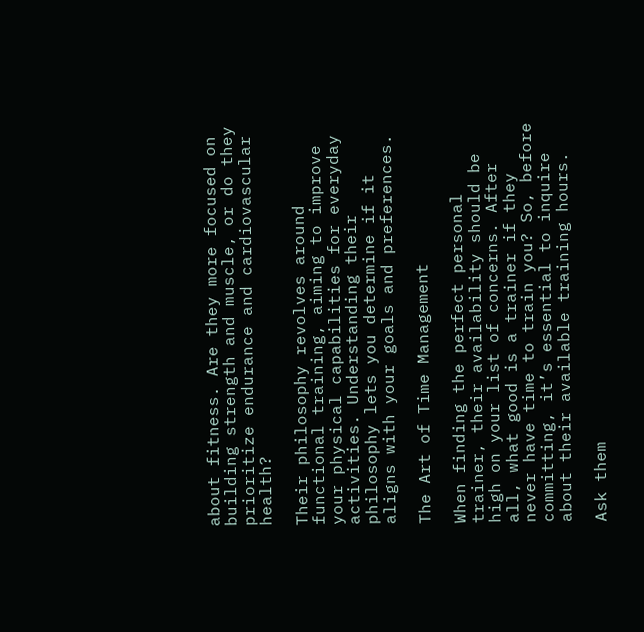about fitness. Are they more focused on building strength and muscle, or do they prioritize endurance and cardiovascular health?

Their philosophy revolves around functional training, aiming to improve your physical capabilities for everyday activities. Understanding their philosophy lets you determine if it aligns with your goals and preferences.

The Art of Time Management

When finding the perfect personal trainer, their availability should be high on your list of concerns. After all, what good is a trainer if they never have time to train you? So, before committing, it’s essential to inquire about their available training hours.

Ask them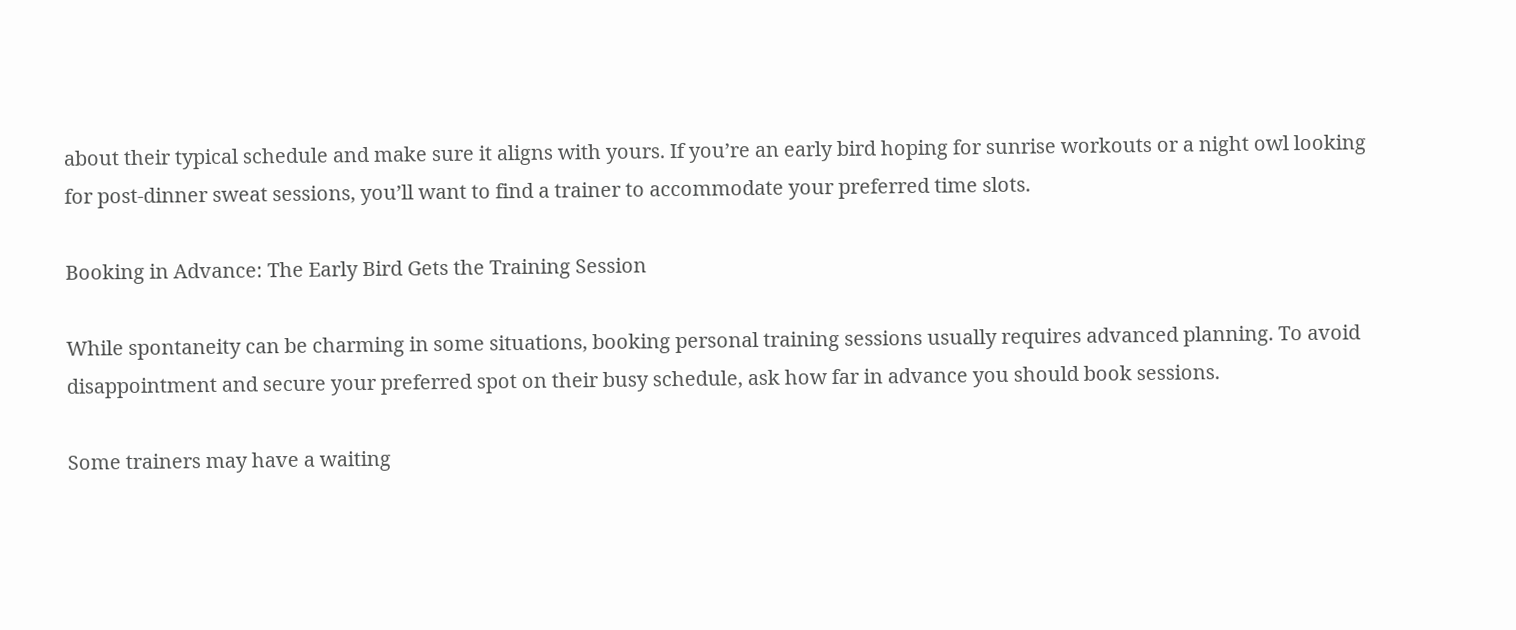about their typical schedule and make sure it aligns with yours. If you’re an early bird hoping for sunrise workouts or a night owl looking for post-dinner sweat sessions, you’ll want to find a trainer to accommodate your preferred time slots.

Booking in Advance: The Early Bird Gets the Training Session

While spontaneity can be charming in some situations, booking personal training sessions usually requires advanced planning. To avoid disappointment and secure your preferred spot on their busy schedule, ask how far in advance you should book sessions.

Some trainers may have a waiting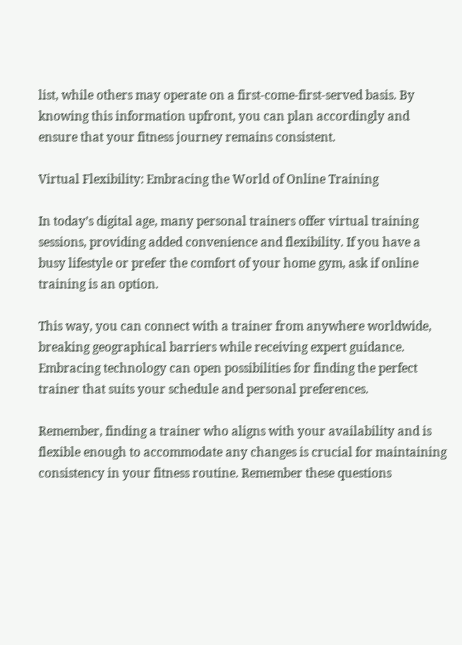list, while others may operate on a first-come-first-served basis. By knowing this information upfront, you can plan accordingly and ensure that your fitness journey remains consistent.

Virtual Flexibility: Embracing the World of Online Training

In today’s digital age, many personal trainers offer virtual training sessions, providing added convenience and flexibility. If you have a busy lifestyle or prefer the comfort of your home gym, ask if online training is an option.

This way, you can connect with a trainer from anywhere worldwide, breaking geographical barriers while receiving expert guidance. Embracing technology can open possibilities for finding the perfect trainer that suits your schedule and personal preferences.

Remember, finding a trainer who aligns with your availability and is flexible enough to accommodate any changes is crucial for maintaining consistency in your fitness routine. Remember these questions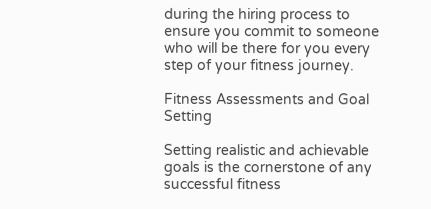during the hiring process to ensure you commit to someone who will be there for you every step of your fitness journey.

Fitness Assessments and Goal Setting

Setting realistic and achievable goals is the cornerstone of any successful fitness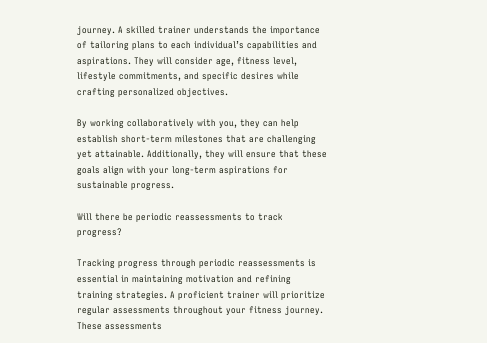journey. A skilled trainer understands the importance of tailoring plans to each individual’s capabilities and aspirations. They will consider age, fitness level, lifestyle commitments, and specific desires while crafting personalized objectives.

By working collaboratively with you, they can help establish short-term milestones that are challenging yet attainable. Additionally, they will ensure that these goals align with your long-term aspirations for sustainable progress.

Will there be periodic reassessments to track progress?

Tracking progress through periodic reassessments is essential in maintaining motivation and refining training strategies. A proficient trainer will prioritize regular assessments throughout your fitness journey. These assessments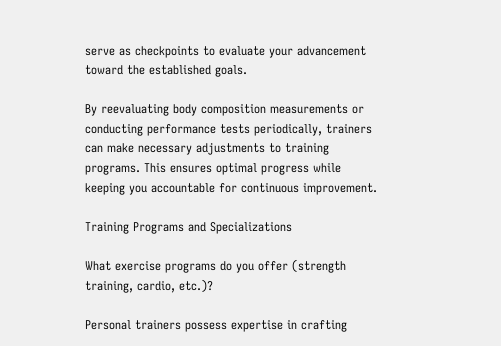serve as checkpoints to evaluate your advancement toward the established goals.

By reevaluating body composition measurements or conducting performance tests periodically, trainers can make necessary adjustments to training programs. This ensures optimal progress while keeping you accountable for continuous improvement.

Training Programs and Specializations

What exercise programs do you offer (strength training, cardio, etc.)?

Personal trainers possess expertise in crafting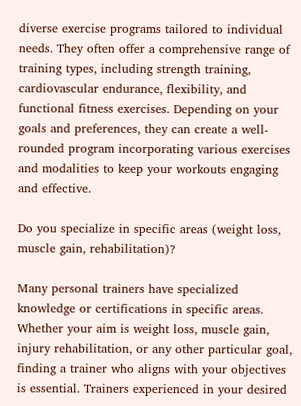diverse exercise programs tailored to individual needs. They often offer a comprehensive range of training types, including strength training, cardiovascular endurance, flexibility, and functional fitness exercises. Depending on your goals and preferences, they can create a well-rounded program incorporating various exercises and modalities to keep your workouts engaging and effective.

Do you specialize in specific areas (weight loss, muscle gain, rehabilitation)?

Many personal trainers have specialized knowledge or certifications in specific areas. Whether your aim is weight loss, muscle gain, injury rehabilitation, or any other particular goal, finding a trainer who aligns with your objectives is essential. Trainers experienced in your desired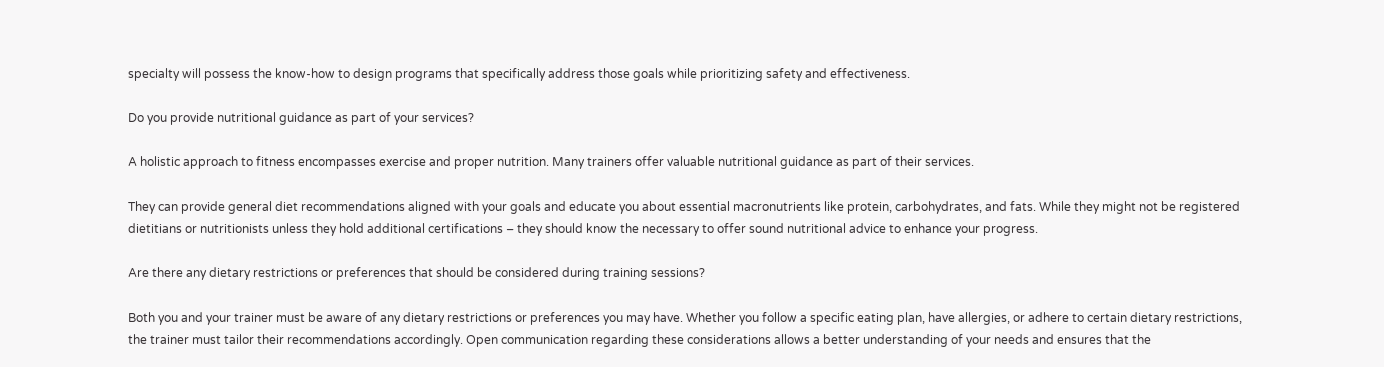specialty will possess the know-how to design programs that specifically address those goals while prioritizing safety and effectiveness.

Do you provide nutritional guidance as part of your services?

A holistic approach to fitness encompasses exercise and proper nutrition. Many trainers offer valuable nutritional guidance as part of their services.

They can provide general diet recommendations aligned with your goals and educate you about essential macronutrients like protein, carbohydrates, and fats. While they might not be registered dietitians or nutritionists unless they hold additional certifications – they should know the necessary to offer sound nutritional advice to enhance your progress.

Are there any dietary restrictions or preferences that should be considered during training sessions?

Both you and your trainer must be aware of any dietary restrictions or preferences you may have. Whether you follow a specific eating plan, have allergies, or adhere to certain dietary restrictions, the trainer must tailor their recommendations accordingly. Open communication regarding these considerations allows a better understanding of your needs and ensures that the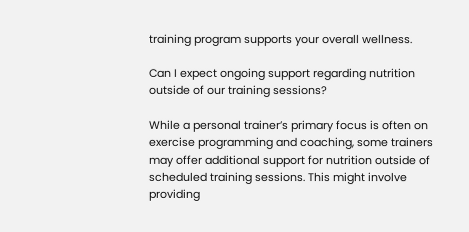training program supports your overall wellness.

Can I expect ongoing support regarding nutrition outside of our training sessions?

While a personal trainer’s primary focus is often on exercise programming and coaching, some trainers may offer additional support for nutrition outside of scheduled training sessions. This might involve providing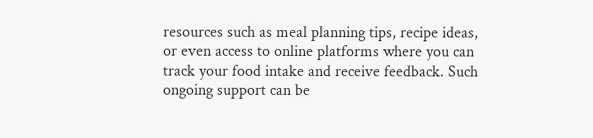resources such as meal planning tips, recipe ideas, or even access to online platforms where you can track your food intake and receive feedback. Such ongoing support can be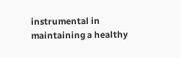instrumental in maintaining a healthy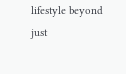lifestyle beyond just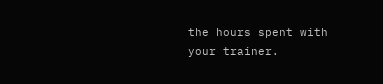the hours spent with your trainer.